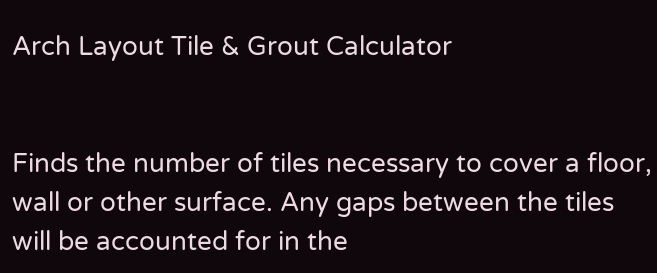Arch Layout Tile & Grout Calculator


Finds the number of tiles necessary to cover a floor, wall or other surface. Any gaps between the tiles will be accounted for in the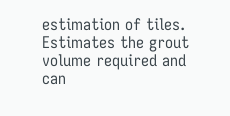estimation of tiles. Estimates the grout volume required and can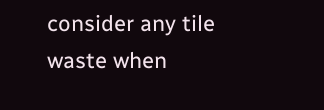consider any tile waste when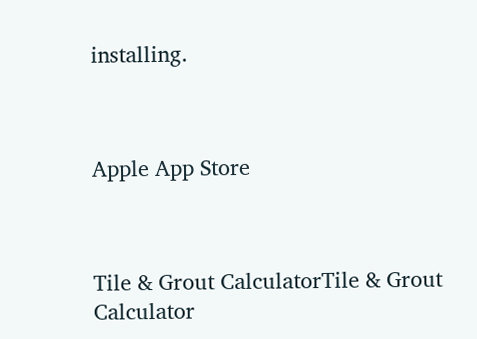installing.



Apple App Store



Tile & Grout CalculatorTile & Grout Calculator